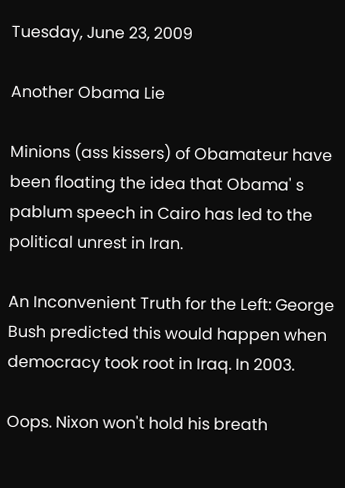Tuesday, June 23, 2009

Another Obama Lie

Minions (ass kissers) of Obamateur have been floating the idea that Obama' s pablum speech in Cairo has led to the political unrest in Iran.

An Inconvenient Truth for the Left: George Bush predicted this would happen when democracy took root in Iraq. In 2003.

Oops. Nixon won't hold his breath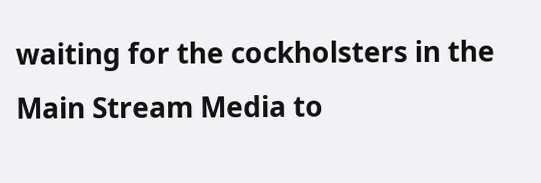waiting for the cockholsters in the Main Stream Media to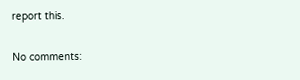report this.

No comments: